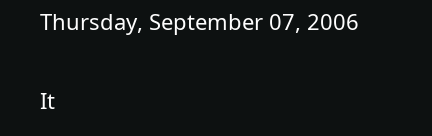Thursday, September 07, 2006


It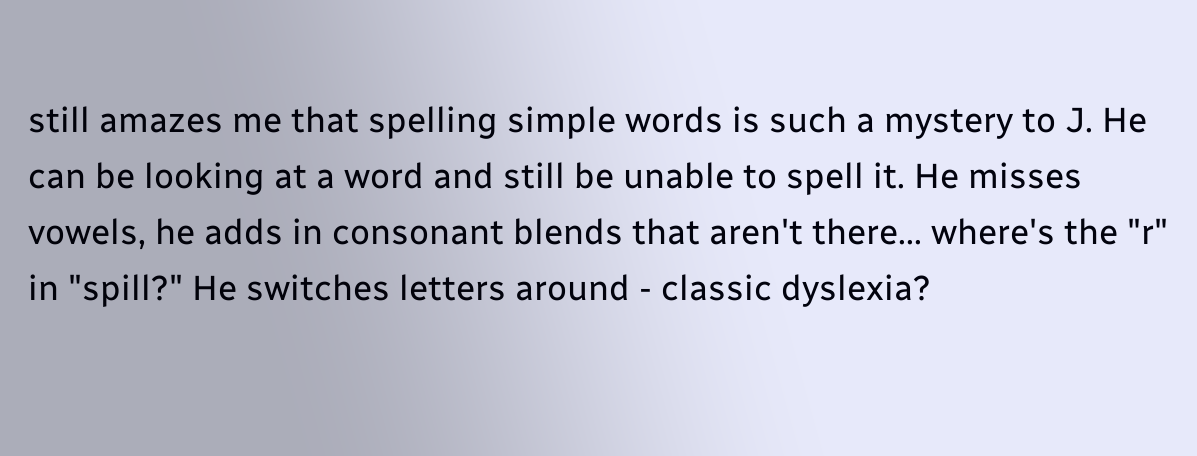still amazes me that spelling simple words is such a mystery to J. He can be looking at a word and still be unable to spell it. He misses vowels, he adds in consonant blends that aren't there... where's the "r" in "spill?" He switches letters around - classic dyslexia?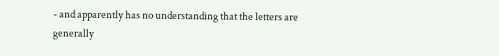- and apparently has no understanding that the letters are generally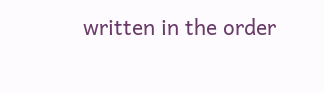written in the order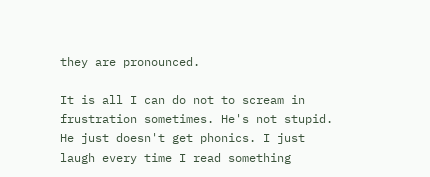they are pronounced.

It is all I can do not to scream in frustration sometimes. He's not stupid. He just doesn't get phonics. I just laugh every time I read something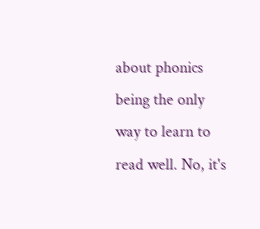about phonics being the only way to learn to read well. No, it's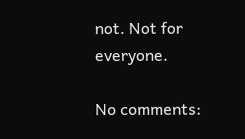not. Not for everyone.

No comments: